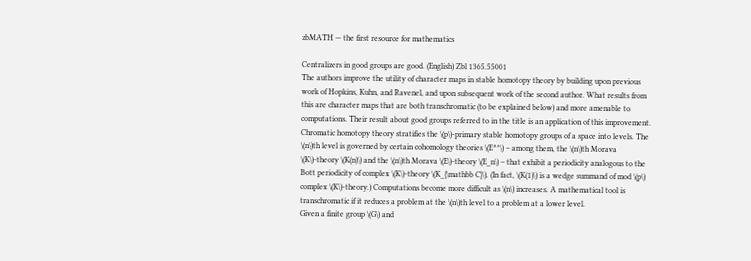zbMATH — the first resource for mathematics

Centralizers in good groups are good. (English) Zbl 1365.55001
The authors improve the utility of character maps in stable homotopy theory by building upon previous work of Hopkins, Kuhn, and Ravenel, and upon subsequent work of the second author. What results from this are character maps that are both transchromatic (to be explained below) and more amenable to computations. Their result about good groups referred to in the title is an application of this improvement.
Chromatic homotopy theory stratifies the \(p\)-primary stable homotopy groups of a space into levels. The \(n\)th level is governed by certain cohomology theories \(E^*\) – among them, the \(n\)th Morava \(K\)-theory \(K(n)\) and the \(n\)th Morava \(E\)-theory \(E_n\) – that exhibit a periodicity analogous to the Bott periodicity of complex \(K\)-theory \(K_{\mathbb C}\). (In fact, \(K(1)\) is a wedge summand of mod \(p\) complex \(K\)-theory.) Computations become more difficult as \(n\) increases. A mathematical tool is transchromatic if it reduces a problem at the \(n\)th level to a problem at a lower level.
Given a finite group \(G\) and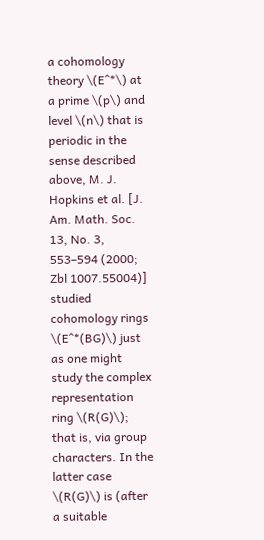a cohomology theory \(E^*\) at a prime \(p\) and level \(n\) that is periodic in the sense described above, M. J. Hopkins et al. [J. Am. Math. Soc. 13, No. 3, 553–594 (2000; Zbl 1007.55004)] studied cohomology rings \(E^*(BG)\) just as one might study the complex representation ring \(R(G)\); that is, via group characters. In the latter case \(R(G)\) is (after a suitable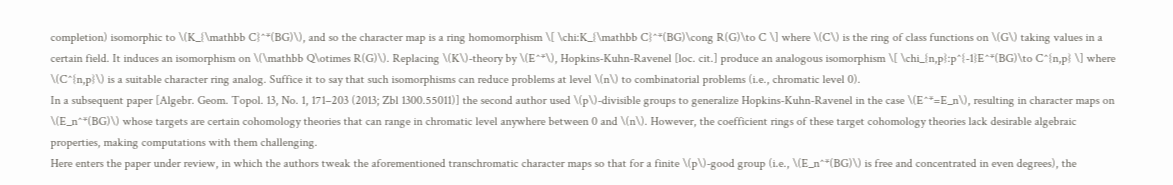completion) isomorphic to \(K_{\mathbb C}^*(BG)\), and so the character map is a ring homomorphism \[ \chi:K_{\mathbb C}^*(BG)\cong R(G)\to C \] where \(C\) is the ring of class functions on \(G\) taking values in a certain field. It induces an isomorphism on \(\mathbb Q\otimes R(G)\). Replacing \(K\)-theory by \(E^*\), Hopkins-Kuhn-Ravenel [loc. cit.] produce an analogous isomorphism \[ \chi_{n,p}:p^{-1}E^*(BG)\to C^{n,p} \] where \(C^{n,p}\) is a suitable character ring analog. Suffice it to say that such isomorphisms can reduce problems at level \(n\) to combinatorial problems (i.e., chromatic level 0).
In a subsequent paper [Algebr. Geom. Topol. 13, No. 1, 171–203 (2013; Zbl 1300.55011)] the second author used \(p\)-divisible groups to generalize Hopkins-Kuhn-Ravenel in the case \(E^*=E_n\), resulting in character maps on \(E_n^*(BG)\) whose targets are certain cohomology theories that can range in chromatic level anywhere between 0 and \(n\). However, the coefficient rings of these target cohomology theories lack desirable algebraic properties, making computations with them challenging.
Here enters the paper under review, in which the authors tweak the aforementioned transchromatic character maps so that for a finite \(p\)-good group (i.e., \(E_n^*(BG)\) is free and concentrated in even degrees), the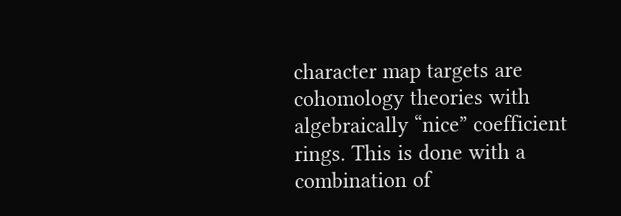character map targets are cohomology theories with algebraically “nice” coefficient rings. This is done with a combination of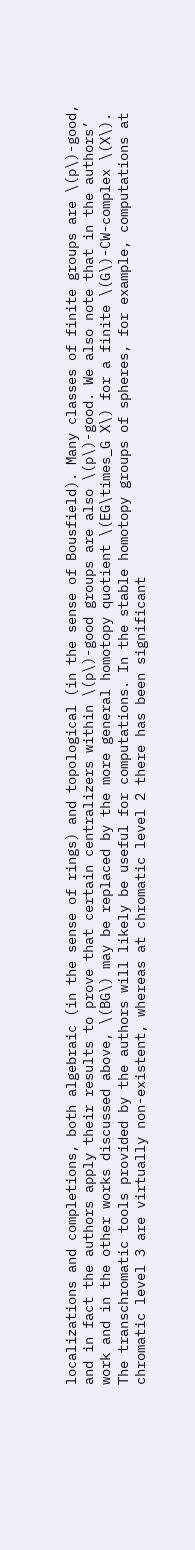localizations and completions, both algebraic (in the sense of rings) and topological (in the sense of Bousfield). Many classes of finite groups are \(p\)-good, and in fact the authors apply their results to prove that certain centralizers within \(p\)-good groups are also \(p\)-good. We also note that in the authors’ work and in the other works discussed above, \(BG\) may be replaced by the more general homotopy quotient \(EG\times_G X\) for a finite \(G\)-CW-complex \(X\).
The transchromatic tools provided by the authors will likely be useful for computations. In the stable homotopy groups of spheres, for example, computations at chromatic level 3 are virtually non-existent, whereas at chromatic level 2 there has been significant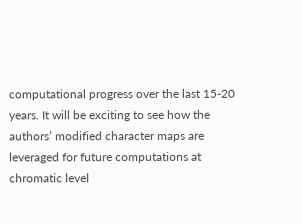computational progress over the last 15-20 years. It will be exciting to see how the authors’ modified character maps are leveraged for future computations at chromatic level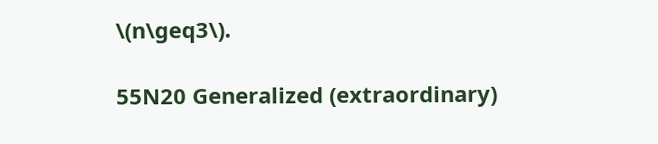\(n\geq3\).

55N20 Generalized (extraordinary)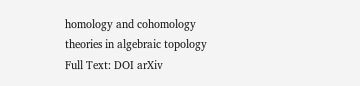homology and cohomology theories in algebraic topology
Full Text: DOI arXiv